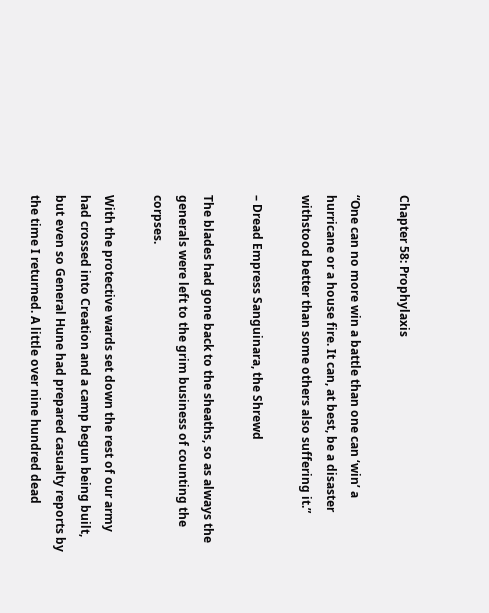Chapter 58: Prophylaxis

“One can no more win a battle than one can ‘win’ a hurricane or a house fire. It can, at best, be a disaster withstood better than some others also suffering it.”

– Dread Empress Sanguinara, the Shrewd

The blades had gone back to the sheaths, so as always the generals were left to the grim business of counting the corpses.

With the protective wards set down the rest of our army had crossed into Creation and a camp begun being built, but even so General Hune had prepared casualty reports by the time I returned. A little over nine hundred dead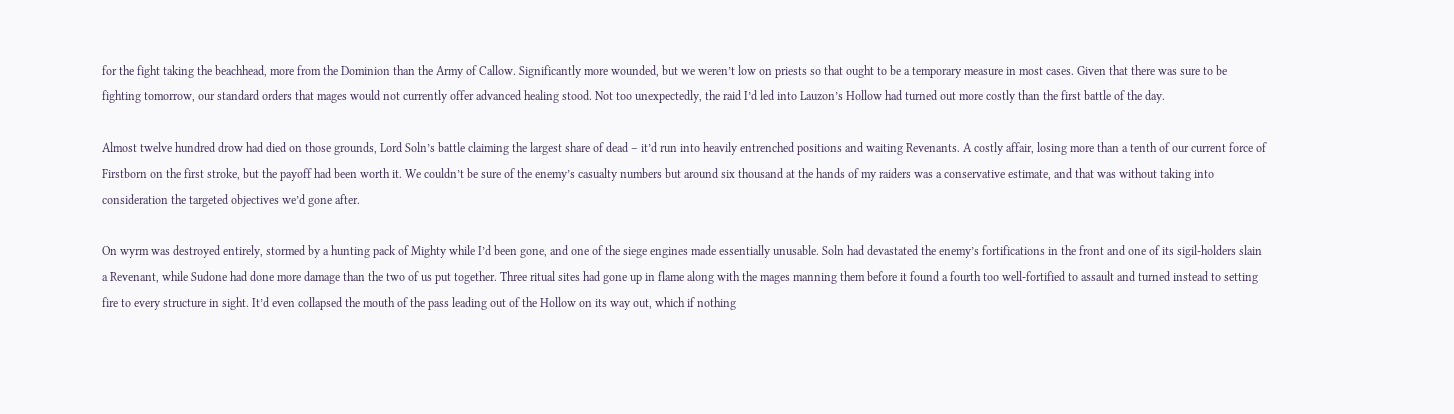for the fight taking the beachhead, more from the Dominion than the Army of Callow. Significantly more wounded, but we weren’t low on priests so that ought to be a temporary measure in most cases. Given that there was sure to be fighting tomorrow, our standard orders that mages would not currently offer advanced healing stood. Not too unexpectedly, the raid I’d led into Lauzon’s Hollow had turned out more costly than the first battle of the day.

Almost twelve hundred drow had died on those grounds, Lord Soln’s battle claiming the largest share of dead – it’d run into heavily entrenched positions and waiting Revenants. A costly affair, losing more than a tenth of our current force of Firstborn on the first stroke, but the payoff had been worth it. We couldn’t be sure of the enemy’s casualty numbers but around six thousand at the hands of my raiders was a conservative estimate, and that was without taking into consideration the targeted objectives we’d gone after.

On wyrm was destroyed entirely, stormed by a hunting pack of Mighty while I’d been gone, and one of the siege engines made essentially unusable. Soln had devastated the enemy’s fortifications in the front and one of its sigil-holders slain a Revenant, while Sudone had done more damage than the two of us put together. Three ritual sites had gone up in flame along with the mages manning them before it found a fourth too well-fortified to assault and turned instead to setting fire to every structure in sight. It’d even collapsed the mouth of the pass leading out of the Hollow on its way out, which if nothing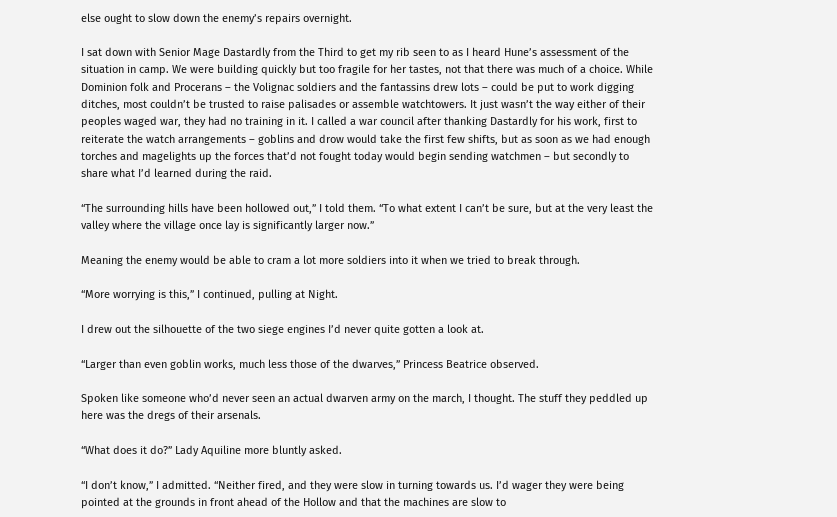else ought to slow down the enemy’s repairs overnight.

I sat down with Senior Mage Dastardly from the Third to get my rib seen to as I heard Hune’s assessment of the situation in camp. We were building quickly but too fragile for her tastes, not that there was much of a choice. While Dominion folk and Procerans – the Volignac soldiers and the fantassins drew lots – could be put to work digging ditches, most couldn’t be trusted to raise palisades or assemble watchtowers. It just wasn’t the way either of their peoples waged war, they had no training in it. I called a war council after thanking Dastardly for his work, first to reiterate the watch arrangements – goblins and drow would take the first few shifts, but as soon as we had enough torches and magelights up the forces that’d not fought today would begin sending watchmen – but secondly to share what I’d learned during the raid.

“The surrounding hills have been hollowed out,” I told them. “To what extent I can’t be sure, but at the very least the valley where the village once lay is significantly larger now.”

Meaning the enemy would be able to cram a lot more soldiers into it when we tried to break through.

“More worrying is this,” I continued, pulling at Night.

I drew out the silhouette of the two siege engines I’d never quite gotten a look at.

“Larger than even goblin works, much less those of the dwarves,” Princess Beatrice observed.

Spoken like someone who’d never seen an actual dwarven army on the march, I thought. The stuff they peddled up here was the dregs of their arsenals.

“What does it do?” Lady Aquiline more bluntly asked.

“I don’t know,” I admitted. “Neither fired, and they were slow in turning towards us. I’d wager they were being pointed at the grounds in front ahead of the Hollow and that the machines are slow to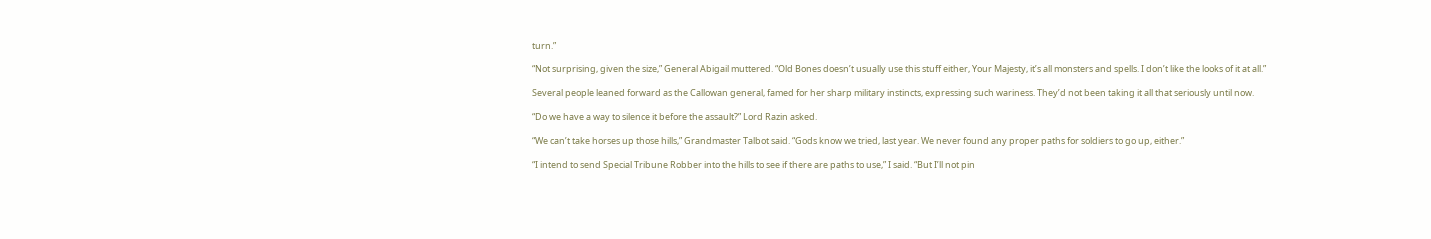turn.”

“Not surprising, given the size,” General Abigail muttered. “Old Bones doesn’t usually use this stuff either, Your Majesty, it’s all monsters and spells. I don’t like the looks of it at all.”

Several people leaned forward as the Callowan general, famed for her sharp military instincts, expressing such wariness. They’d not been taking it all that seriously until now.

“Do we have a way to silence it before the assault?” Lord Razin asked.

“We can’t take horses up those hills,” Grandmaster Talbot said. “Gods know we tried, last year. We never found any proper paths for soldiers to go up, either.”

“I intend to send Special Tribune Robber into the hills to see if there are paths to use,” I said. “But I’ll not pin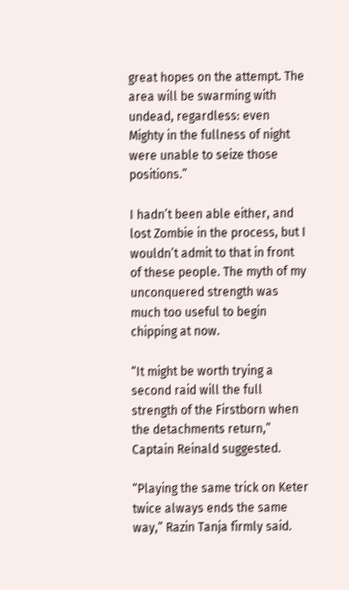great hopes on the attempt. The area will be swarming with undead, regardless: even Mighty in the fullness of night were unable to seize those positions.”

I hadn’t been able either, and lost Zombie in the process, but I wouldn’t admit to that in front of these people. The myth of my unconquered strength was much too useful to begin chipping at now.

“It might be worth trying a second raid will the full strength of the Firstborn when the detachments return,” Captain Reinald suggested.

“Playing the same trick on Keter twice always ends the same way,” Razin Tanja firmly said.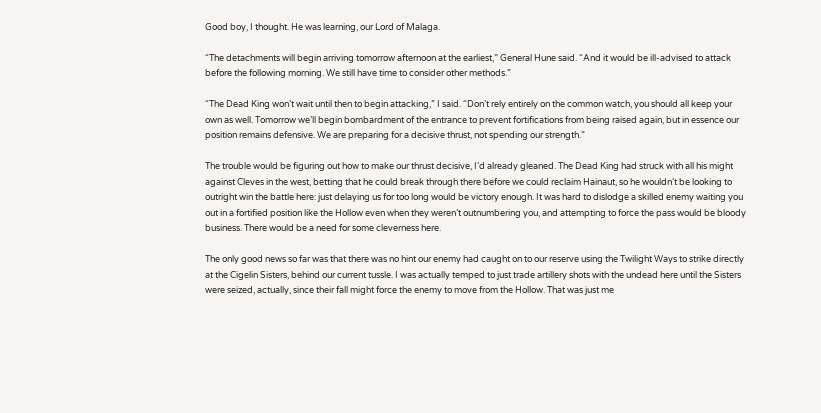Good boy, I thought. He was learning, our Lord of Malaga.

“The detachments will begin arriving tomorrow afternoon at the earliest,” General Hune said. “And it would be ill-advised to attack before the following morning. We still have time to consider other methods.”

“The Dead King won’t wait until then to begin attacking,” I said. “Don’t rely entirely on the common watch, you should all keep your own as well. Tomorrow we’ll begin bombardment of the entrance to prevent fortifications from being raised again, but in essence our position remains defensive. We are preparing for a decisive thrust, not spending our strength.”

The trouble would be figuring out how to make our thrust decisive, I’d already gleaned. The Dead King had struck with all his might against Cleves in the west, betting that he could break through there before we could reclaim Hainaut, so he wouldn’t be looking to outright win the battle here: just delaying us for too long would be victory enough. It was hard to dislodge a skilled enemy waiting you out in a fortified position like the Hollow even when they weren’t outnumbering you, and attempting to force the pass would be bloody business. There would be a need for some cleverness here.

The only good news so far was that there was no hint our enemy had caught on to our reserve using the Twilight Ways to strike directly at the Cigelin Sisters, behind our current tussle. I was actually temped to just trade artillery shots with the undead here until the Sisters were seized, actually, since their fall might force the enemy to move from the Hollow. That was just me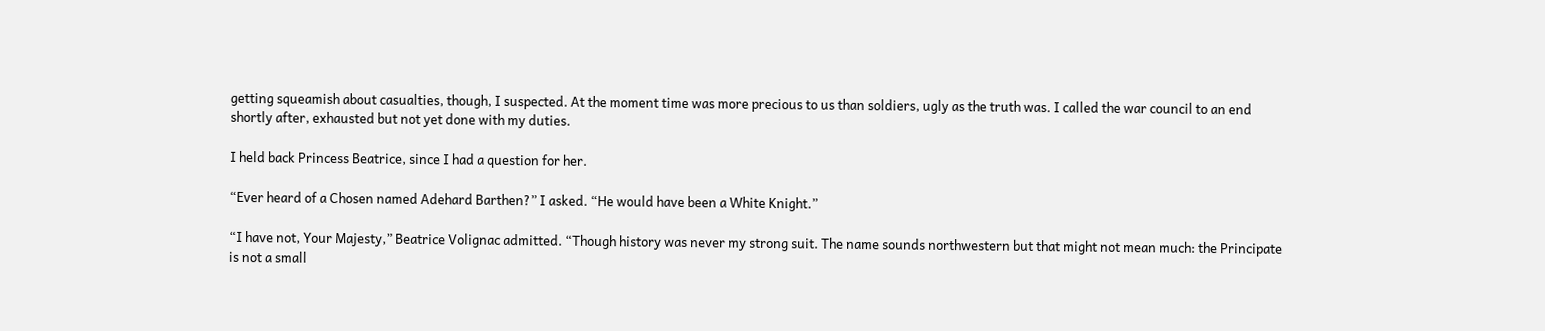getting squeamish about casualties, though, I suspected. At the moment time was more precious to us than soldiers, ugly as the truth was. I called the war council to an end shortly after, exhausted but not yet done with my duties.

I held back Princess Beatrice, since I had a question for her.

“Ever heard of a Chosen named Adehard Barthen?” I asked. “He would have been a White Knight.”

“I have not, Your Majesty,” Beatrice Volignac admitted. “Though history was never my strong suit. The name sounds northwestern but that might not mean much: the Principate is not a small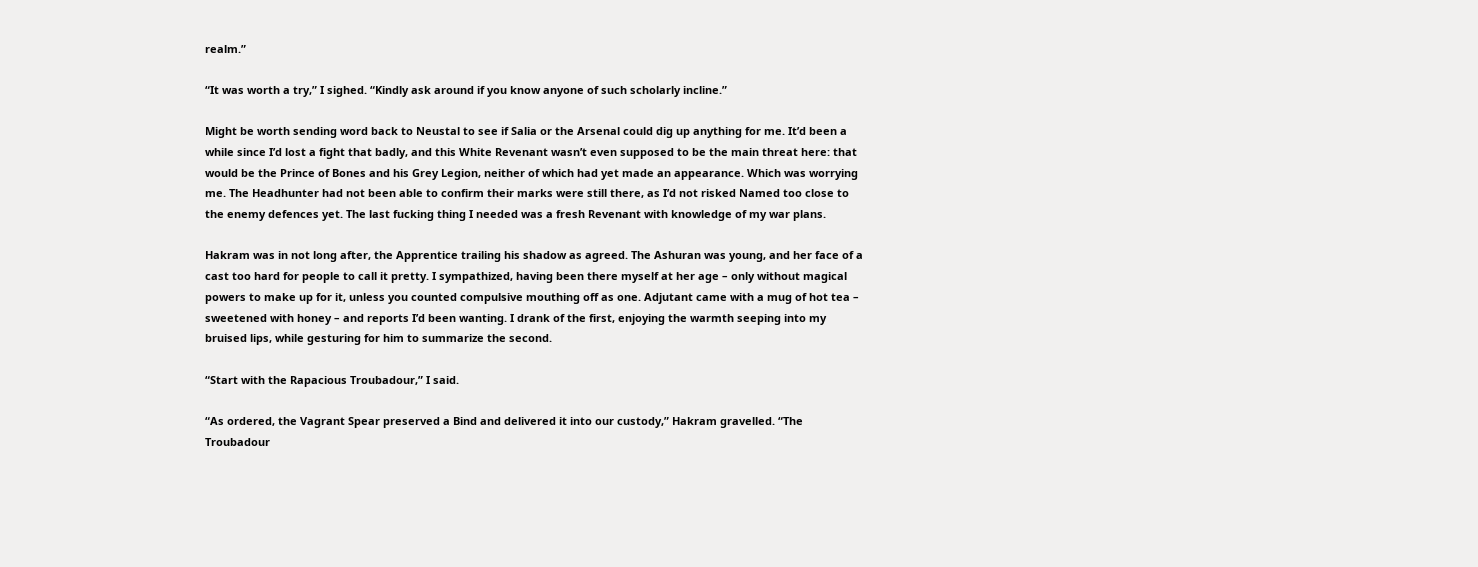realm.”

“It was worth a try,” I sighed. “Kindly ask around if you know anyone of such scholarly incline.”

Might be worth sending word back to Neustal to see if Salia or the Arsenal could dig up anything for me. It’d been a while since I’d lost a fight that badly, and this White Revenant wasn’t even supposed to be the main threat here: that would be the Prince of Bones and his Grey Legion, neither of which had yet made an appearance. Which was worrying me. The Headhunter had not been able to confirm their marks were still there, as I’d not risked Named too close to the enemy defences yet. The last fucking thing I needed was a fresh Revenant with knowledge of my war plans.

Hakram was in not long after, the Apprentice trailing his shadow as agreed. The Ashuran was young, and her face of a cast too hard for people to call it pretty. I sympathized, having been there myself at her age – only without magical powers to make up for it, unless you counted compulsive mouthing off as one. Adjutant came with a mug of hot tea – sweetened with honey – and reports I’d been wanting. I drank of the first, enjoying the warmth seeping into my bruised lips, while gesturing for him to summarize the second.

“Start with the Rapacious Troubadour,” I said.

“As ordered, the Vagrant Spear preserved a Bind and delivered it into our custody,” Hakram gravelled. “The Troubadour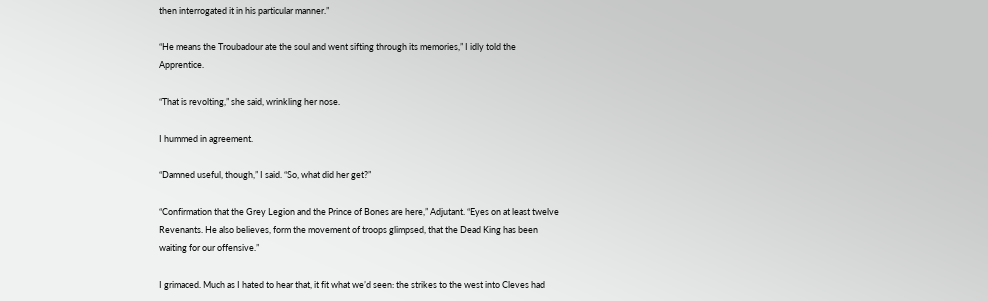then interrogated it in his particular manner.”

“He means the Troubadour ate the soul and went sifting through its memories,” I idly told the Apprentice.

“That is revolting,” she said, wrinkling her nose.

I hummed in agreement.

“Damned useful, though,” I said. “So, what did her get?”

“Confirmation that the Grey Legion and the Prince of Bones are here,” Adjutant. “Eyes on at least twelve Revenants. He also believes, form the movement of troops glimpsed, that the Dead King has been waiting for our offensive.”

I grimaced. Much as I hated to hear that, it fit what we’d seen: the strikes to the west into Cleves had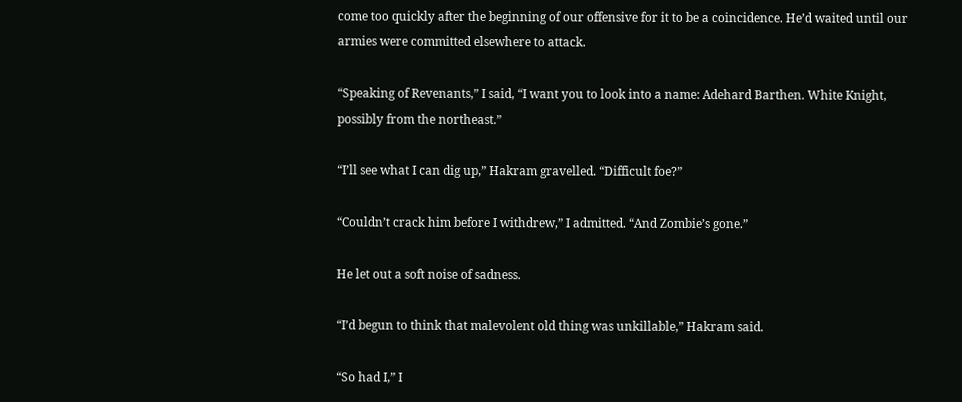come too quickly after the beginning of our offensive for it to be a coincidence. He’d waited until our armies were committed elsewhere to attack.

“Speaking of Revenants,” I said, “I want you to look into a name: Adehard Barthen. White Knight, possibly from the northeast.”

“I’ll see what I can dig up,” Hakram gravelled. “Difficult foe?”

“Couldn’t crack him before I withdrew,” I admitted. “And Zombie’s gone.”

He let out a soft noise of sadness.

“I’d begun to think that malevolent old thing was unkillable,” Hakram said.

“So had I,” I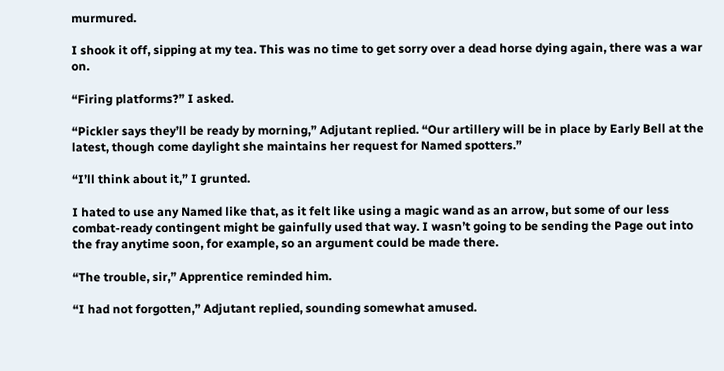murmured.

I shook it off, sipping at my tea. This was no time to get sorry over a dead horse dying again, there was a war on.

“Firing platforms?” I asked.

“Pickler says they’ll be ready by morning,” Adjutant replied. “Our artillery will be in place by Early Bell at the latest, though come daylight she maintains her request for Named spotters.”

“I’ll think about it,” I grunted.

I hated to use any Named like that, as it felt like using a magic wand as an arrow, but some of our less combat-ready contingent might be gainfully used that way. I wasn’t going to be sending the Page out into the fray anytime soon, for example, so an argument could be made there.

“The trouble, sir,” Apprentice reminded him.

“I had not forgotten,” Adjutant replied, sounding somewhat amused.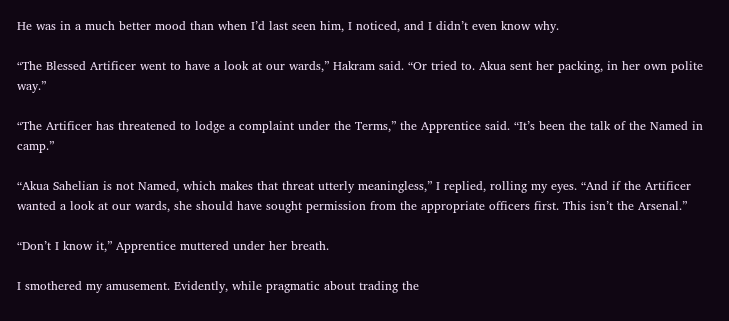He was in a much better mood than when I’d last seen him, I noticed, and I didn’t even know why.

“The Blessed Artificer went to have a look at our wards,” Hakram said. “Or tried to. Akua sent her packing, in her own polite way.”

“The Artificer has threatened to lodge a complaint under the Terms,” the Apprentice said. “It’s been the talk of the Named in camp.”

“Akua Sahelian is not Named, which makes that threat utterly meaningless,” I replied, rolling my eyes. “And if the Artificer wanted a look at our wards, she should have sought permission from the appropriate officers first. This isn’t the Arsenal.”

“Don’t I know it,” Apprentice muttered under her breath.

I smothered my amusement. Evidently, while pragmatic about trading the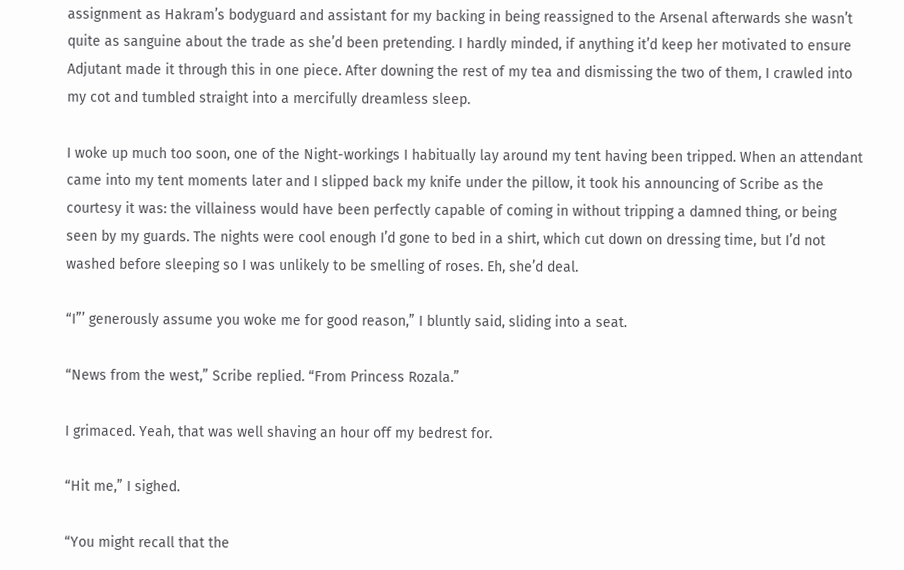assignment as Hakram’s bodyguard and assistant for my backing in being reassigned to the Arsenal afterwards she wasn’t quite as sanguine about the trade as she’d been pretending. I hardly minded, if anything it’d keep her motivated to ensure Adjutant made it through this in one piece. After downing the rest of my tea and dismissing the two of them, I crawled into my cot and tumbled straight into a mercifully dreamless sleep.

I woke up much too soon, one of the Night-workings I habitually lay around my tent having been tripped. When an attendant came into my tent moments later and I slipped back my knife under the pillow, it took his announcing of Scribe as the courtesy it was: the villainess would have been perfectly capable of coming in without tripping a damned thing, or being seen by my guards. The nights were cool enough I’d gone to bed in a shirt, which cut down on dressing time, but I’d not washed before sleeping so I was unlikely to be smelling of roses. Eh, she’d deal.

“I”’ generously assume you woke me for good reason,” I bluntly said, sliding into a seat.

“News from the west,” Scribe replied. “From Princess Rozala.”

I grimaced. Yeah, that was well shaving an hour off my bedrest for.

“Hit me,” I sighed.

“You might recall that the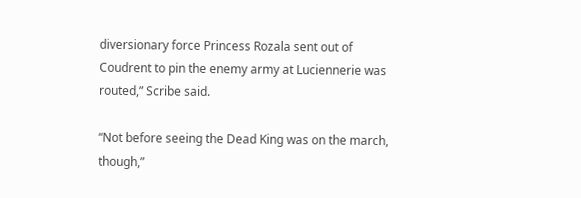diversionary force Princess Rozala sent out of Coudrent to pin the enemy army at Luciennerie was routed,” Scribe said.

“Not before seeing the Dead King was on the march, though,”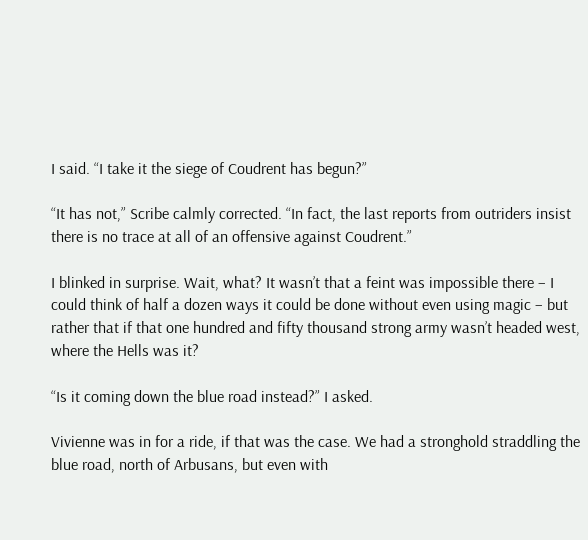I said. “I take it the siege of Coudrent has begun?”

“It has not,” Scribe calmly corrected. “In fact, the last reports from outriders insist there is no trace at all of an offensive against Coudrent.”

I blinked in surprise. Wait, what? It wasn’t that a feint was impossible there – I could think of half a dozen ways it could be done without even using magic – but rather that if that one hundred and fifty thousand strong army wasn’t headed west, where the Hells was it?

“Is it coming down the blue road instead?” I asked.

Vivienne was in for a ride, if that was the case. We had a stronghold straddling the blue road, north of Arbusans, but even with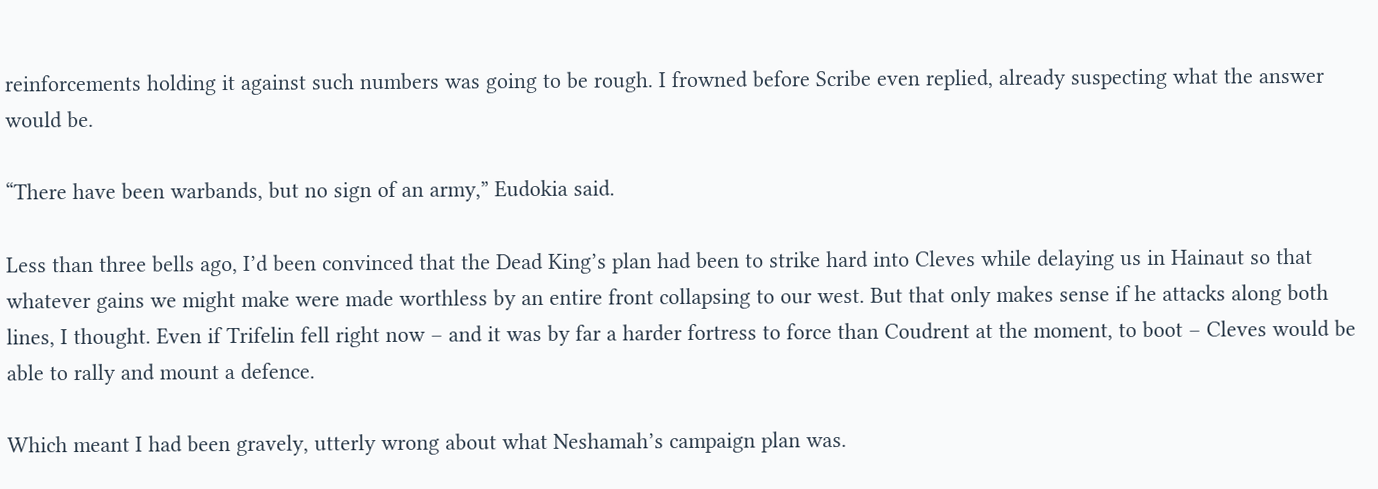reinforcements holding it against such numbers was going to be rough. I frowned before Scribe even replied, already suspecting what the answer would be.

“There have been warbands, but no sign of an army,” Eudokia said.

Less than three bells ago, I’d been convinced that the Dead King’s plan had been to strike hard into Cleves while delaying us in Hainaut so that whatever gains we might make were made worthless by an entire front collapsing to our west. But that only makes sense if he attacks along both lines, I thought. Even if Trifelin fell right now – and it was by far a harder fortress to force than Coudrent at the moment, to boot – Cleves would be able to rally and mount a defence.

Which meant I had been gravely, utterly wrong about what Neshamah’s campaign plan was.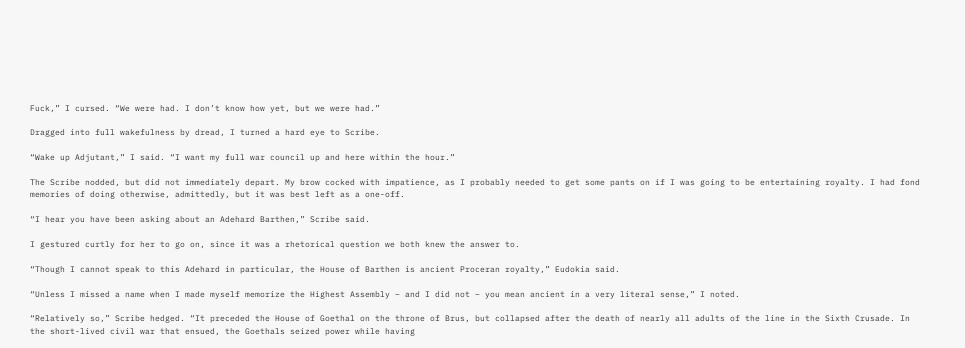Fuck,” I cursed. “We were had. I don’t know how yet, but we were had.”

Dragged into full wakefulness by dread, I turned a hard eye to Scribe.

“Wake up Adjutant,” I said. “I want my full war council up and here within the hour.”

The Scribe nodded, but did not immediately depart. My brow cocked with impatience, as I probably needed to get some pants on if I was going to be entertaining royalty. I had fond memories of doing otherwise, admittedly, but it was best left as a one-off.

“I hear you have been asking about an Adehard Barthen,” Scribe said.

I gestured curtly for her to go on, since it was a rhetorical question we both knew the answer to.

“Though I cannot speak to this Adehard in particular, the House of Barthen is ancient Proceran royalty,” Eudokia said.

“Unless I missed a name when I made myself memorize the Highest Assembly – and I did not – you mean ancient in a very literal sense,” I noted.

“Relatively so,” Scribe hedged. “It preceded the House of Goethal on the throne of Brus, but collapsed after the death of nearly all adults of the line in the Sixth Crusade. In the short-lived civil war that ensued, the Goethals seized power while having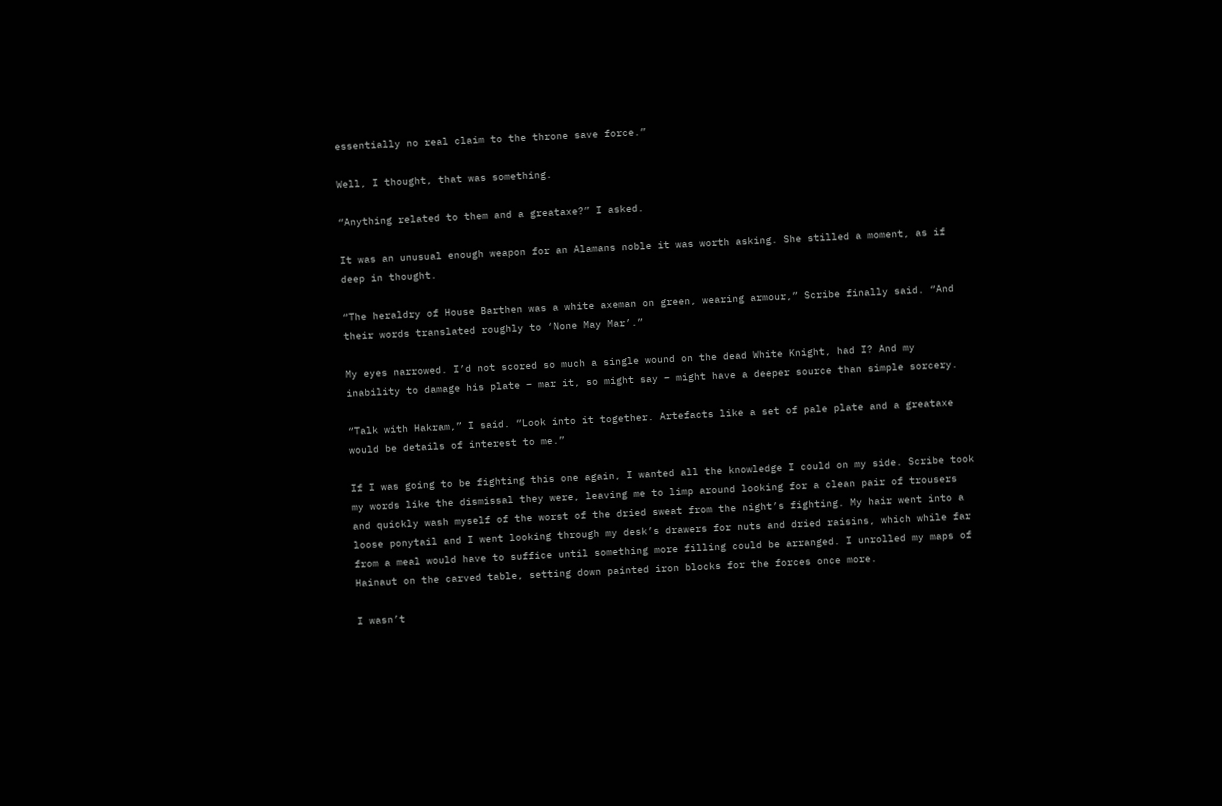essentially no real claim to the throne save force.”

Well, I thought, that was something.

“Anything related to them and a greataxe?” I asked.

It was an unusual enough weapon for an Alamans noble it was worth asking. She stilled a moment, as if deep in thought.

“The heraldry of House Barthen was a white axeman on green, wearing armour,” Scribe finally said. “And their words translated roughly to ‘None May Mar’.”

My eyes narrowed. I’d not scored so much a single wound on the dead White Knight, had I? And my inability to damage his plate – mar it, so might say – might have a deeper source than simple sorcery.

“Talk with Hakram,” I said. “Look into it together. Artefacts like a set of pale plate and a greataxe would be details of interest to me.”

If I was going to be fighting this one again, I wanted all the knowledge I could on my side. Scribe took my words like the dismissal they were, leaving me to limp around looking for a clean pair of trousers and quickly wash myself of the worst of the dried sweat from the night’s fighting. My hair went into a loose ponytail and I went looking through my desk’s drawers for nuts and dried raisins, which while far from a meal would have to suffice until something more filling could be arranged. I unrolled my maps of Hainaut on the carved table, setting down painted iron blocks for the forces once more.

I wasn’t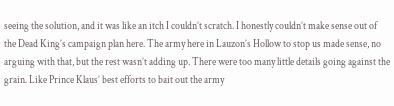seeing the solution, and it was like an itch I couldn’t scratch. I honestly couldn’t make sense out of the Dead King’s campaign plan here. The army here in Lauzon’s Hollow to stop us made sense, no arguing with that, but the rest wasn’t adding up. There were too many little details going against the grain. Like Prince Klaus’ best efforts to bait out the army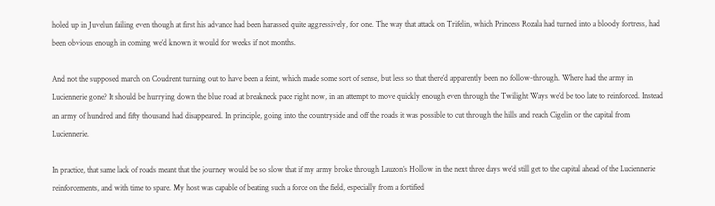holed up in Juvelun failing even though at first his advance had been harassed quite aggressively, for one. The way that attack on Trifelin, which Princess Rozala had turned into a bloody fortress, had been obvious enough in coming we’d known it would for weeks if not months.

And not the supposed march on Coudrent turning out to have been a feint, which made some sort of sense, but less so that there’d apparently been no follow-through. Where had the army in Luciennerie gone? It should be hurrying down the blue road at breakneck pace right now, in an attempt to move quickly enough even through the Twilight Ways we’d be too late to reinforced. Instead an army of hundred and fifty thousand had disappeared. In principle, going into the countryside and off the roads it was possible to cut through the hills and reach Cigelin or the capital from Luciennerie.

In practice, that same lack of roads meant that the journey would be so slow that if my army broke through Lauzon’s Hollow in the next three days we’d still get to the capital ahead of the Luciennerie reinforcements, and with time to spare. My host was capable of beating such a force on the field, especially from a fortified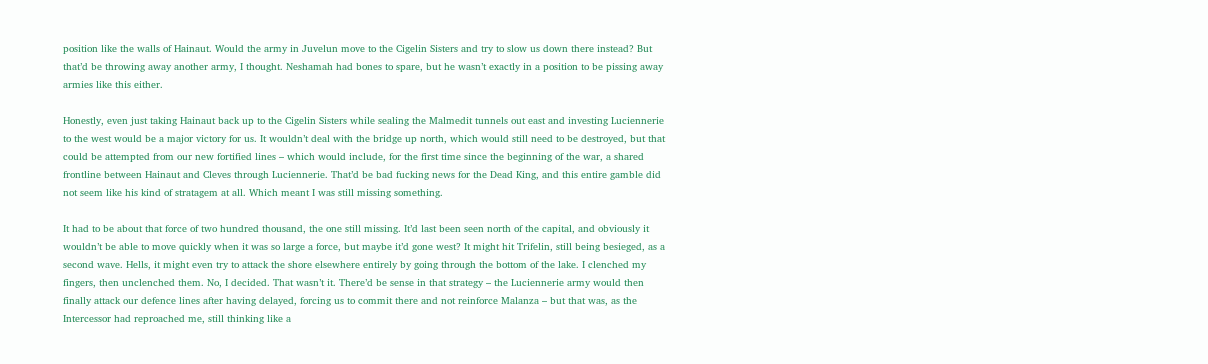position like the walls of Hainaut. Would the army in Juvelun move to the Cigelin Sisters and try to slow us down there instead? But that’d be throwing away another army, I thought. Neshamah had bones to spare, but he wasn’t exactly in a position to be pissing away armies like this either.

Honestly, even just taking Hainaut back up to the Cigelin Sisters while sealing the Malmedit tunnels out east and investing Luciennerie to the west would be a major victory for us. It wouldn’t deal with the bridge up north, which would still need to be destroyed, but that could be attempted from our new fortified lines – which would include, for the first time since the beginning of the war, a shared frontline between Hainaut and Cleves through Luciennerie. That’d be bad fucking news for the Dead King, and this entire gamble did not seem like his kind of stratagem at all. Which meant I was still missing something.

It had to be about that force of two hundred thousand, the one still missing. It’d last been seen north of the capital, and obviously it wouldn’t be able to move quickly when it was so large a force, but maybe it’d gone west? It might hit Trifelin, still being besieged, as a second wave. Hells, it might even try to attack the shore elsewhere entirely by going through the bottom of the lake. I clenched my fingers, then unclenched them. No, I decided. That wasn’t it. There’d be sense in that strategy – the Luciennerie army would then finally attack our defence lines after having delayed, forcing us to commit there and not reinforce Malanza – but that was, as the Intercessor had reproached me, still thinking like a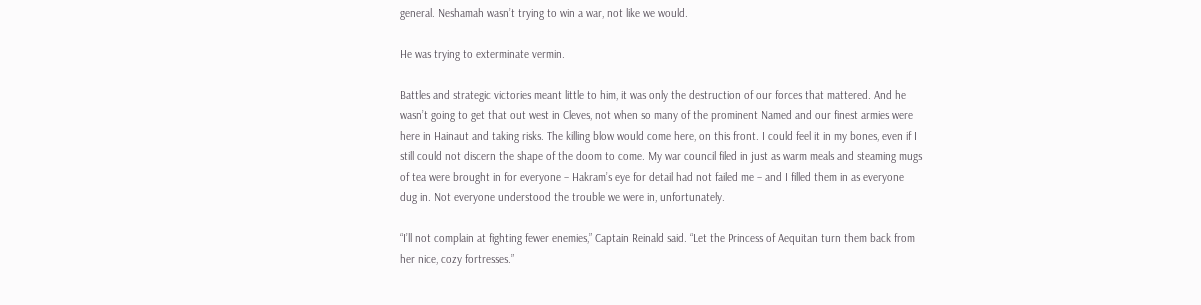general. Neshamah wasn’t trying to win a war, not like we would.

He was trying to exterminate vermin.

Battles and strategic victories meant little to him, it was only the destruction of our forces that mattered. And he wasn’t going to get that out west in Cleves, not when so many of the prominent Named and our finest armies were here in Hainaut and taking risks. The killing blow would come here, on this front. I could feel it in my bones, even if I still could not discern the shape of the doom to come. My war council filed in just as warm meals and steaming mugs of tea were brought in for everyone – Hakram’s eye for detail had not failed me – and I filled them in as everyone dug in. Not everyone understood the trouble we were in, unfortunately.

“I’ll not complain at fighting fewer enemies,” Captain Reinald said. “Let the Princess of Aequitan turn them back from her nice, cozy fortresses.”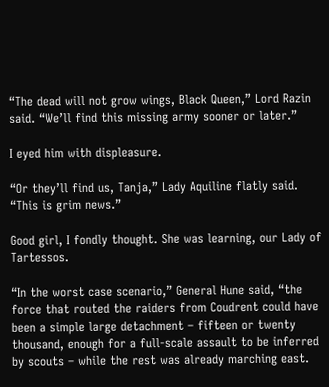“The dead will not grow wings, Black Queen,” Lord Razin said. “We’ll find this missing army sooner or later.”

I eyed him with displeasure.

“Or they’ll find us, Tanja,” Lady Aquiline flatly said. “This is grim news.”

Good girl, I fondly thought. She was learning, our Lady of Tartessos.

“In the worst case scenario,” General Hune said, “the force that routed the raiders from Coudrent could have been a simple large detachment – fifteen or twenty thousand, enough for a full-scale assault to be inferred by scouts – while the rest was already marching east.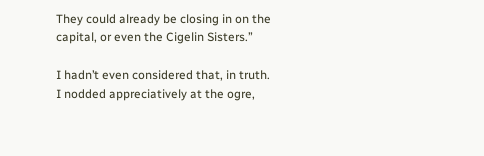They could already be closing in on the capital, or even the Cigelin Sisters.”

I hadn’t even considered that, in truth. I nodded appreciatively at the ogre,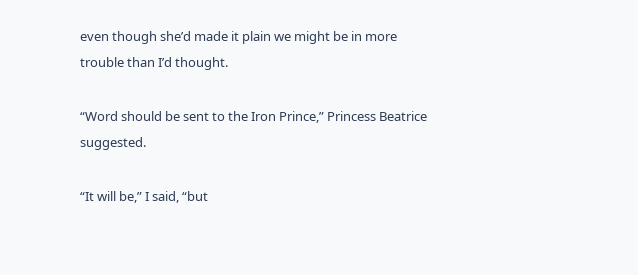even though she’d made it plain we might be in more trouble than I’d thought.

“Word should be sent to the Iron Prince,” Princess Beatrice suggested.

“It will be,” I said, “but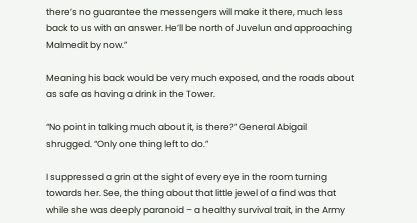there’s no guarantee the messengers will make it there, much less back to us with an answer. He’ll be north of Juvelun and approaching Malmedit by now.”

Meaning his back would be very much exposed, and the roads about as safe as having a drink in the Tower.

“No point in talking much about it, is there?” General Abigail shrugged. “Only one thing left to do.”

I suppressed a grin at the sight of every eye in the room turning towards her. See, the thing about that little jewel of a find was that while she was deeply paranoid – a healthy survival trait, in the Army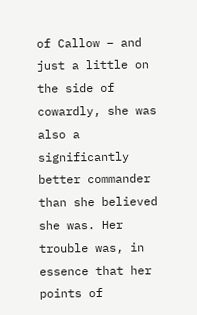of Callow – and just a little on the side of cowardly, she was also a significantly better commander than she believed she was. Her trouble was, in essence that her points of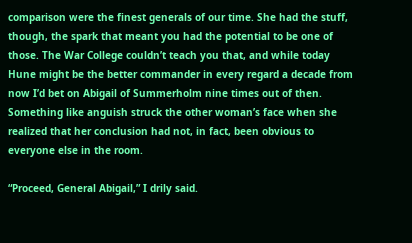comparison were the finest generals of our time. She had the stuff, though, the spark that meant you had the potential to be one of those. The War College couldn’t teach you that, and while today Hune might be the better commander in every regard a decade from now I’d bet on Abigail of Summerholm nine times out of then. Something like anguish struck the other woman’s face when she realized that her conclusion had not, in fact, been obvious to everyone else in the room.

“Proceed, General Abigail,” I drily said.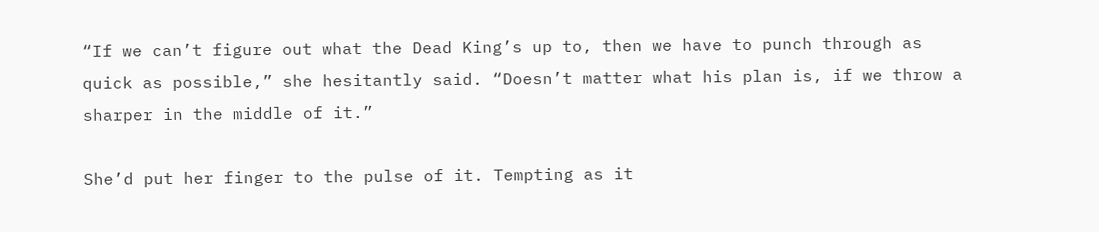“If we can’t figure out what the Dead King’s up to, then we have to punch through as quick as possible,” she hesitantly said. “Doesn’t matter what his plan is, if we throw a sharper in the middle of it.”

She’d put her finger to the pulse of it. Tempting as it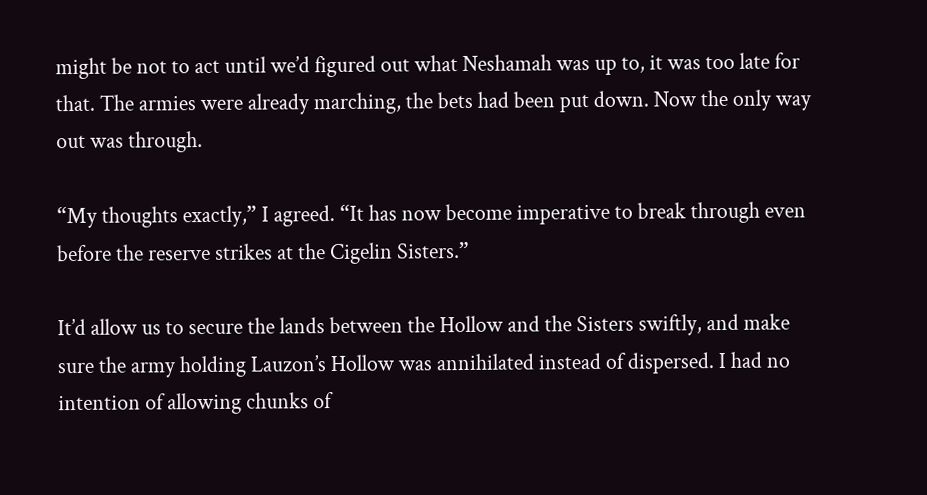might be not to act until we’d figured out what Neshamah was up to, it was too late for that. The armies were already marching, the bets had been put down. Now the only way out was through.

“My thoughts exactly,” I agreed. “It has now become imperative to break through even before the reserve strikes at the Cigelin Sisters.”

It’d allow us to secure the lands between the Hollow and the Sisters swiftly, and make sure the army holding Lauzon’s Hollow was annihilated instead of dispersed. I had no intention of allowing chunks of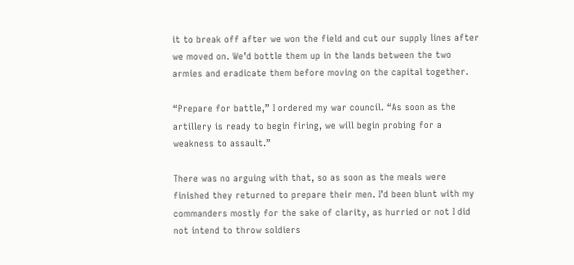it to break off after we won the field and cut our supply lines after we moved on. We’d bottle them up in the lands between the two armies and eradicate them before moving on the capital together.

“Prepare for battle,” I ordered my war council. “As soon as the artillery is ready to begin firing, we will begin probing for a weakness to assault.”

There was no arguing with that, so as soon as the meals were finished they returned to prepare their men. I’d been blunt with my commanders mostly for the sake of clarity, as hurried or not I did not intend to throw soldiers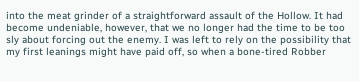into the meat grinder of a straightforward assault of the Hollow. It had become undeniable, however, that we no longer had the time to be too sly about forcing out the enemy. I was left to rely on the possibility that my first leanings might have paid off, so when a bone-tired Robber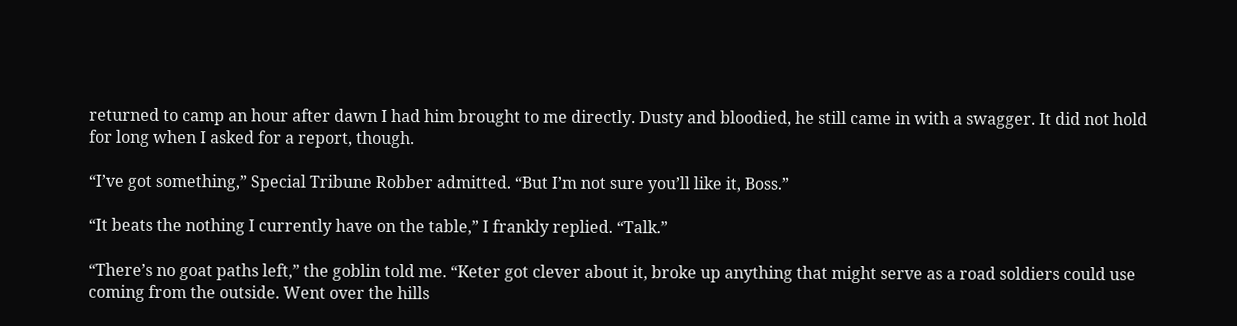returned to camp an hour after dawn I had him brought to me directly. Dusty and bloodied, he still came in with a swagger. It did not hold for long when I asked for a report, though.

“I’ve got something,” Special Tribune Robber admitted. “But I’m not sure you’ll like it, Boss.”

“It beats the nothing I currently have on the table,” I frankly replied. “Talk.”

“There’s no goat paths left,” the goblin told me. “Keter got clever about it, broke up anything that might serve as a road soldiers could use coming from the outside. Went over the hills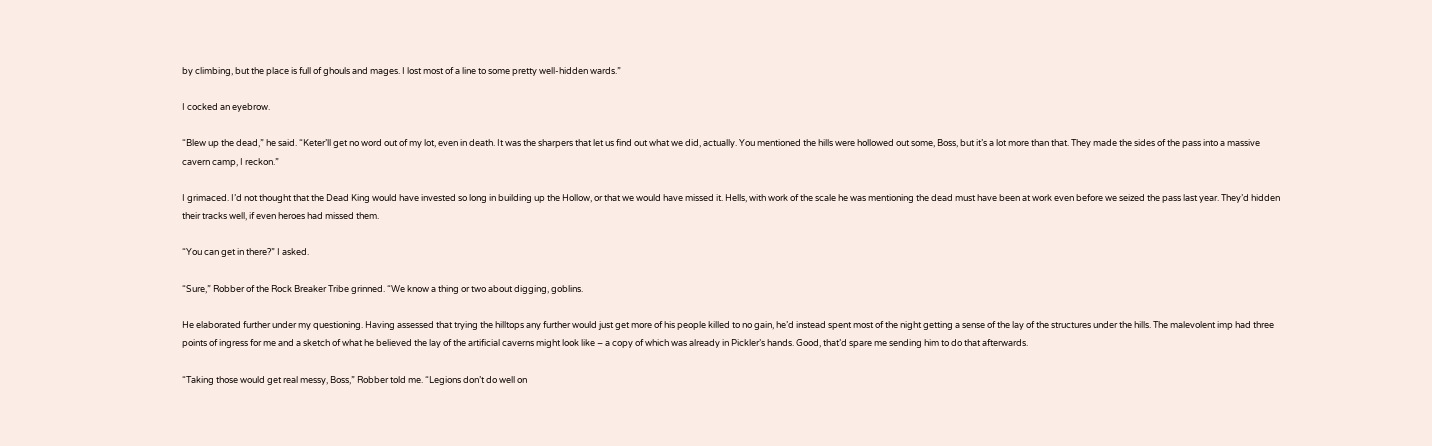by climbing, but the place is full of ghouls and mages. I lost most of a line to some pretty well-hidden wards.”

I cocked an eyebrow.

“Blew up the dead,” he said. “Keter’ll get no word out of my lot, even in death. It was the sharpers that let us find out what we did, actually. You mentioned the hills were hollowed out some, Boss, but it’s a lot more than that. They made the sides of the pass into a massive cavern camp, I reckon.”

I grimaced. I’d not thought that the Dead King would have invested so long in building up the Hollow, or that we would have missed it. Hells, with work of the scale he was mentioning the dead must have been at work even before we seized the pass last year. They’d hidden their tracks well, if even heroes had missed them.

“You can get in there?” I asked.

“Sure,” Robber of the Rock Breaker Tribe grinned. “We know a thing or two about digging, goblins.

He elaborated further under my questioning. Having assessed that trying the hilltops any further would just get more of his people killed to no gain, he’d instead spent most of the night getting a sense of the lay of the structures under the hills. The malevolent imp had three points of ingress for me and a sketch of what he believed the lay of the artificial caverns might look like – a copy of which was already in Pickler’s hands. Good, that’d spare me sending him to do that afterwards.

“Taking those would get real messy, Boss,” Robber told me. “Legions don’t do well on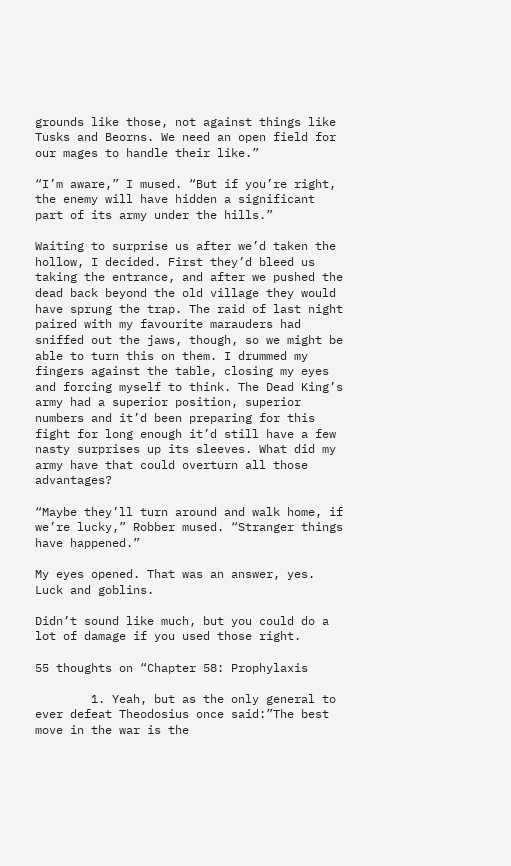grounds like those, not against things like Tusks and Beorns. We need an open field for our mages to handle their like.”

“I’m aware,” I mused. “But if you’re right, the enemy will have hidden a significant part of its army under the hills.”

Waiting to surprise us after we’d taken the hollow, I decided. First they’d bleed us taking the entrance, and after we pushed the dead back beyond the old village they would have sprung the trap. The raid of last night paired with my favourite marauders had sniffed out the jaws, though, so we might be able to turn this on them. I drummed my fingers against the table, closing my eyes and forcing myself to think. The Dead King’s army had a superior position, superior numbers and it’d been preparing for this fight for long enough it’d still have a few nasty surprises up its sleeves. What did my army have that could overturn all those advantages?

“Maybe they’ll turn around and walk home, if we’re lucky,” Robber mused. “Stranger things have happened.”

My eyes opened. That was an answer, yes. Luck and goblins.

Didn’t sound like much, but you could do a lot of damage if you used those right.

55 thoughts on “Chapter 58: Prophylaxis

        1. Yeah, but as the only general to ever defeat Theodosius once said:”The best move in the war is the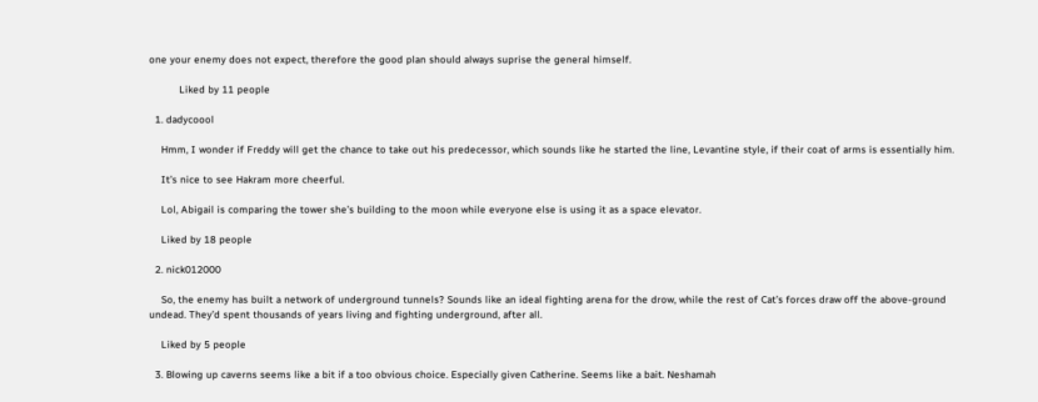one your enemy does not expect, therefore the good plan should always suprise the general himself.

          Liked by 11 people

  1. dadycoool

    Hmm, I wonder if Freddy will get the chance to take out his predecessor, which sounds like he started the line, Levantine style, if their coat of arms is essentially him.

    It’s nice to see Hakram more cheerful.

    Lol, Abigail is comparing the tower she’s building to the moon while everyone else is using it as a space elevator.

    Liked by 18 people

  2. nick012000

    So, the enemy has built a network of underground tunnels? Sounds like an ideal fighting arena for the drow, while the rest of Cat’s forces draw off the above-ground undead. They’d spent thousands of years living and fighting underground, after all.

    Liked by 5 people

  3. Blowing up caverns seems like a bit if a too obvious choice. Especially given Catherine. Seems like a bait. Neshamah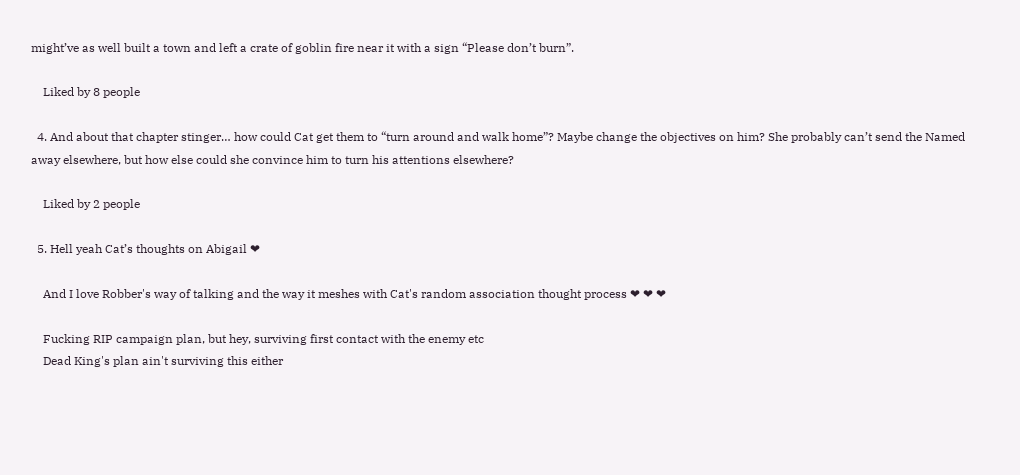might’ve as well built a town and left a crate of goblin fire near it with a sign “Please don’t burn”.

    Liked by 8 people

  4. And about that chapter stinger… how could Cat get them to “turn around and walk home”? Maybe change the objectives on him? She probably can’t send the Named away elsewhere, but how else could she convince him to turn his attentions elsewhere?

    Liked by 2 people

  5. Hell yeah Cat’s thoughts on Abigail ❤

    And I love Robber's way of talking and the way it meshes with Cat's random association thought process ❤ ❤ ❤

    Fucking RIP campaign plan, but hey, surviving first contact with the enemy etc
    Dead King's plan ain't surviving this either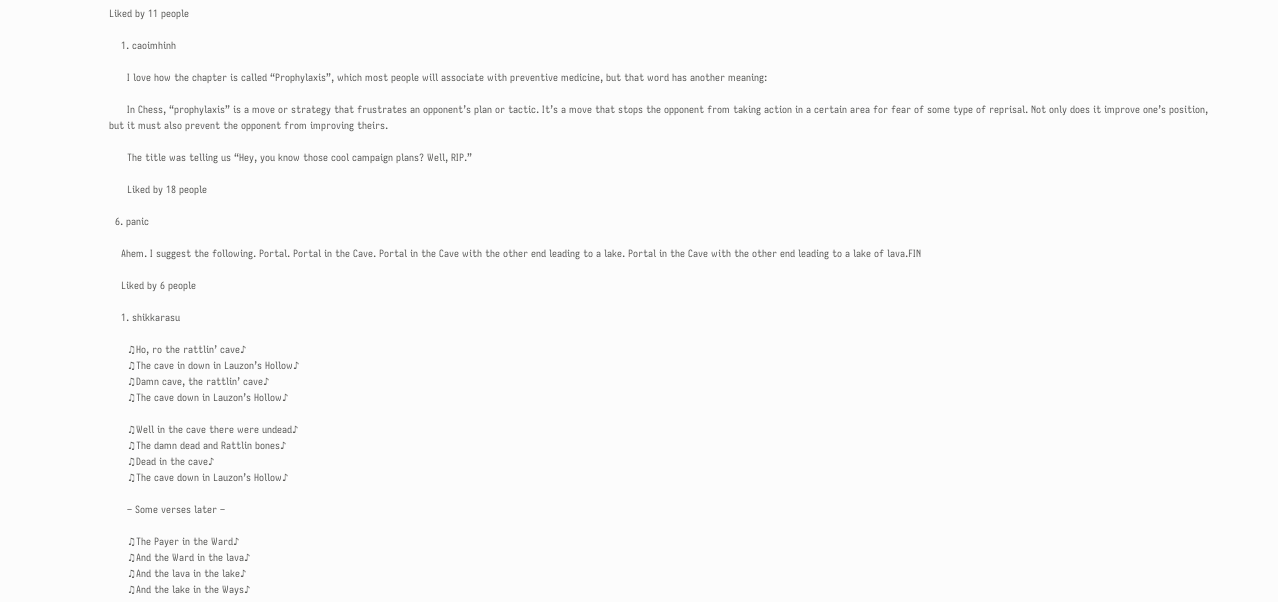Liked by 11 people

    1. caoimhinh

      I love how the chapter is called “Prophylaxis”, which most people will associate with preventive medicine, but that word has another meaning:

      In Chess, “prophylaxis” is a move or strategy that frustrates an opponent’s plan or tactic. It’s a move that stops the opponent from taking action in a certain area for fear of some type of reprisal. Not only does it improve one’s position, but it must also prevent the opponent from improving theirs.

      The title was telling us “Hey, you know those cool campaign plans? Well, RIP.”

      Liked by 18 people

  6. panic

    Ahem. I suggest the following. Portal. Portal in the Cave. Portal in the Cave with the other end leading to a lake. Portal in the Cave with the other end leading to a lake of lava.FIN

    Liked by 6 people

    1. shikkarasu

      ♫Ho, ro the rattlin’ cave♪
      ♫The cave in down in Lauzon’s Hollow♪
      ♫Damn cave, the rattlin’ cave♪
      ♫The cave down in Lauzon’s Hollow♪

      ♫Well in the cave there were undead♪
      ♫The damn dead and Rattlin bones♪
      ♫Dead in the cave♪
      ♫The cave down in Lauzon’s Hollow♪

      – Some verses later –

      ♫The Payer in the Ward♪
      ♫And the Ward in the lava♪
      ♫And the lava in the lake♪
      ♫And the lake in the Ways♪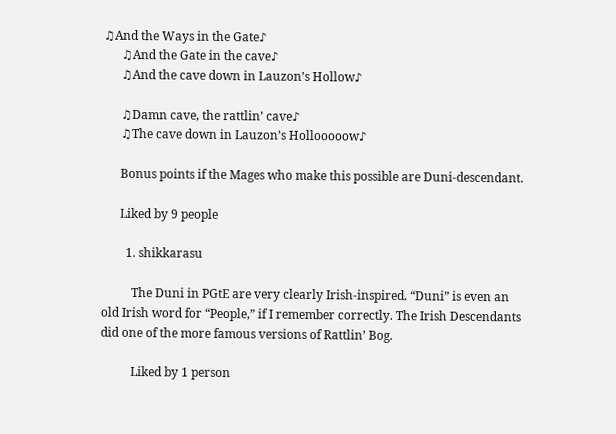♫And the Ways in the Gate♪
      ♫And the Gate in the cave♪
      ♫And the cave down in Lauzon’s Hollow♪

      ♫Damn cave, the rattlin’ cave♪
      ♫The cave down in Lauzon’s Hollooooow♪

      Bonus points if the Mages who make this possible are Duni-descendant.

      Liked by 9 people

        1. shikkarasu

          The Duni in PGtE are very clearly Irish-inspired. “Duni” is even an old Irish word for “People,” if I remember correctly. The Irish Descendants did one of the more famous versions of Rattlin’ Bog.

          Liked by 1 person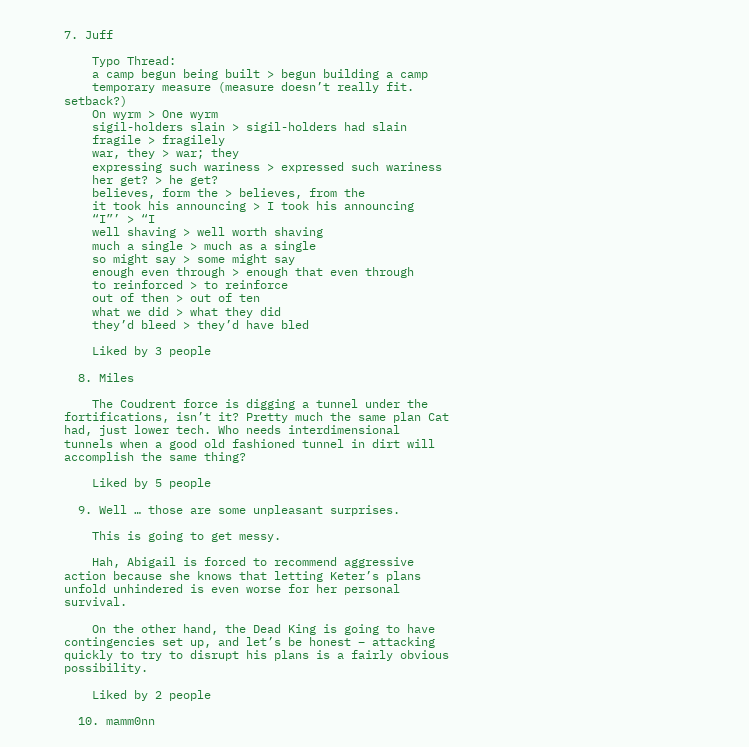7. Juff

    Typo Thread:
    a camp begun being built > begun building a camp
    temporary measure (measure doesn’t really fit. setback?)
    On wyrm > One wyrm
    sigil-holders slain > sigil-holders had slain
    fragile > fragilely
    war, they > war; they
    expressing such wariness > expressed such wariness
    her get? > he get?
    believes, form the > believes, from the
    it took his announcing > I took his announcing
    “I”’ > “I
    well shaving > well worth shaving
    much a single > much as a single
    so might say > some might say
    enough even through > enough that even through
    to reinforced > to reinforce
    out of then > out of ten
    what we did > what they did
    they’d bleed > they’d have bled

    Liked by 3 people

  8. Miles

    The Coudrent force is digging a tunnel under the fortifications, isn’t it? Pretty much the same plan Cat had, just lower tech. Who needs interdimensional tunnels when a good old fashioned tunnel in dirt will accomplish the same thing?

    Liked by 5 people

  9. Well … those are some unpleasant surprises.

    This is going to get messy.

    Hah, Abigail is forced to recommend aggressive action because she knows that letting Keter’s plans unfold unhindered is even worse for her personal survival.

    On the other hand, the Dead King is going to have contingencies set up, and let’s be honest – attacking quickly to try to disrupt his plans is a fairly obvious possibility.

    Liked by 2 people

  10. mamm0nn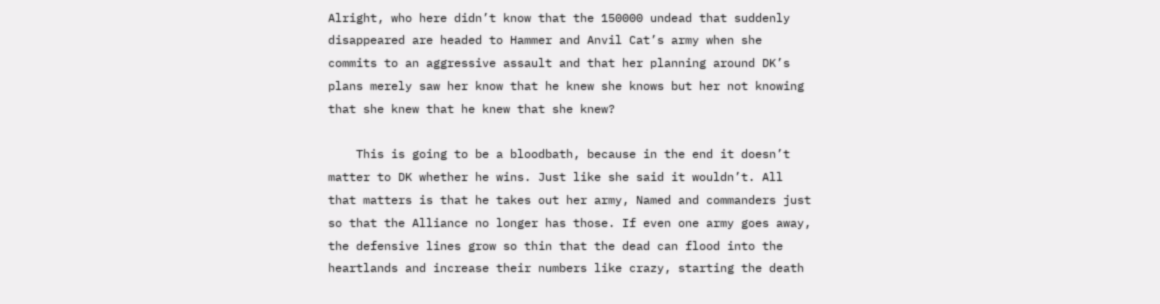Alright, who here didn’t know that the 150000 undead that suddenly disappeared are headed to Hammer and Anvil Cat’s army when she commits to an aggressive assault and that her planning around DK’s plans merely saw her know that he knew she knows but her not knowing that she knew that he knew that she knew?

    This is going to be a bloodbath, because in the end it doesn’t matter to DK whether he wins. Just like she said it wouldn’t. All that matters is that he takes out her army, Named and commanders just so that the Alliance no longer has those. If even one army goes away, the defensive lines grow so thin that the dead can flood into the heartlands and increase their numbers like crazy, starting the death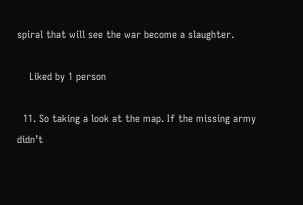spiral that will see the war become a slaughter.

    Liked by 1 person

  11. So taking a look at the map. If the missing army didn’t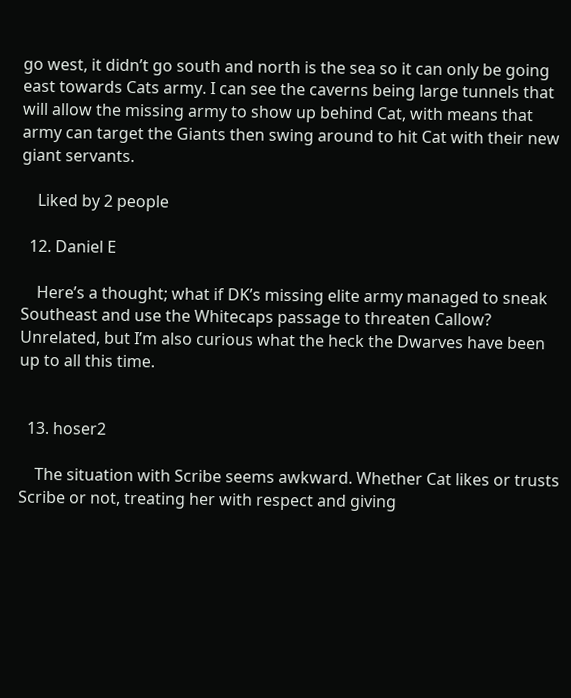go west, it didn’t go south and north is the sea so it can only be going east towards Cats army. I can see the caverns being large tunnels that will allow the missing army to show up behind Cat, with means that army can target the Giants then swing around to hit Cat with their new giant servants.

    Liked by 2 people

  12. Daniel E

    Here’s a thought; what if DK’s missing elite army managed to sneak Southeast and use the Whitecaps passage to threaten Callow? Unrelated, but I’m also curious what the heck the Dwarves have been up to all this time.


  13. hoser2

    The situation with Scribe seems awkward. Whether Cat likes or trusts Scribe or not, treating her with respect and giving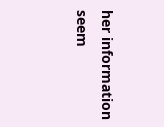her information seem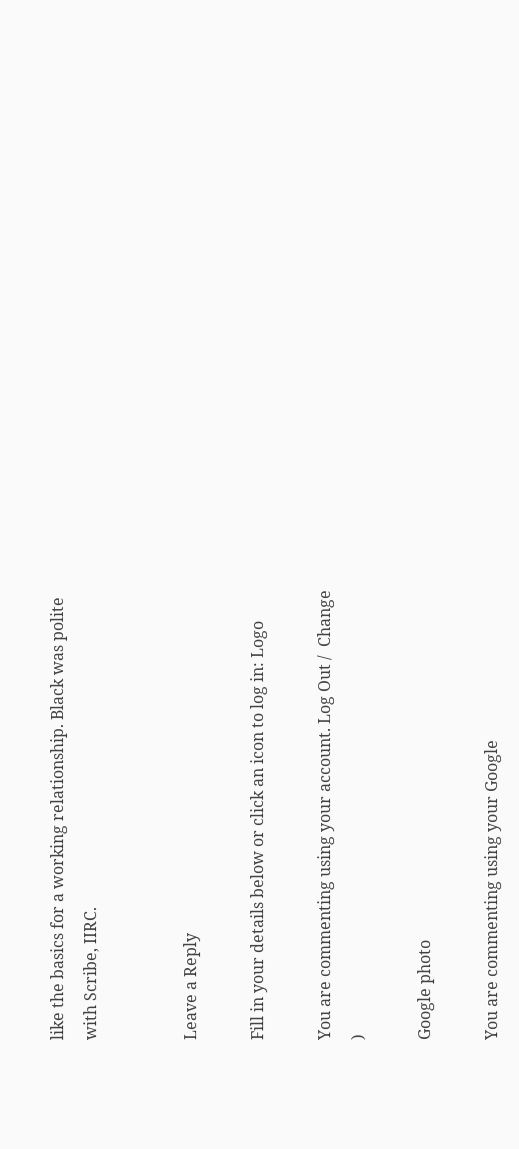like the basics for a working relationship. Black was polite with Scribe, IIRC.


Leave a Reply

Fill in your details below or click an icon to log in: Logo

You are commenting using your account. Log Out /  Change )

Google photo

You are commenting using your Google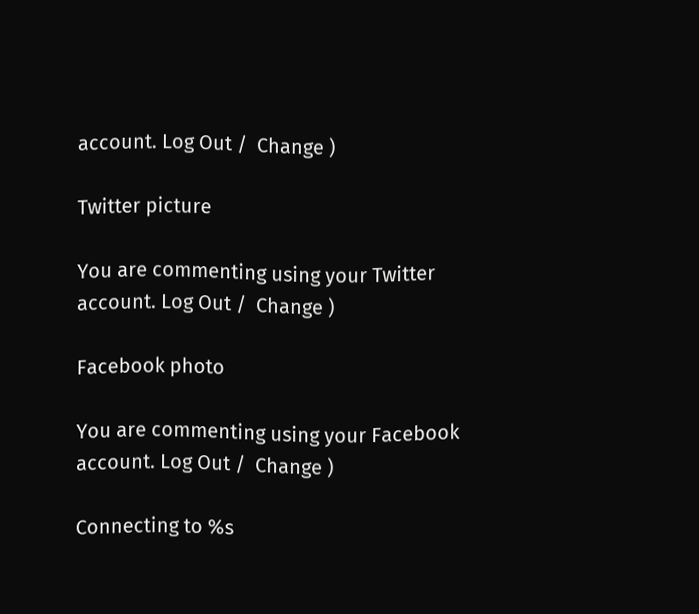account. Log Out /  Change )

Twitter picture

You are commenting using your Twitter account. Log Out /  Change )

Facebook photo

You are commenting using your Facebook account. Log Out /  Change )

Connecting to %s